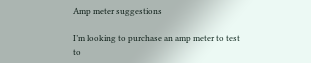Amp meter suggestions

I’m looking to purchase an amp meter to test to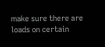make sure there are loads on certain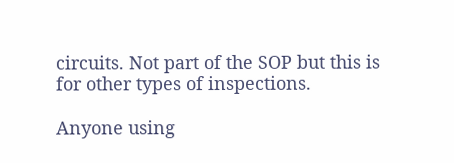circuits. Not part of the SOP but this is for other types of inspections.

Anyone using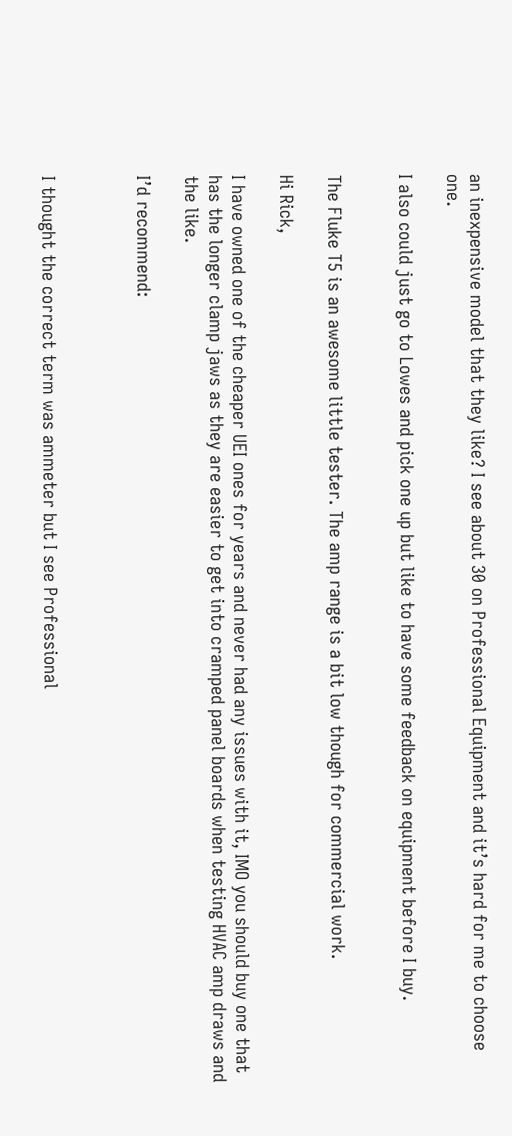an inexpensive model that they like? I see about 30 on Professional Equipment and it’s hard for me to choose one.

I also could just go to Lowes and pick one up but like to have some feedback on equipment before I buy.


The Fluke T5 is an awesome little tester. The amp range is a bit low though for commercial work.

Hi Rick,

I have owned one of the cheaper UEI ones for years and never had any issues with it, IMO you should buy one that has the longer clamp jaws as they are easier to get into cramped panel boards when testing HVAC amp draws and the like.

I’d recommend:



I thought the correct term was ammeter but I see Professional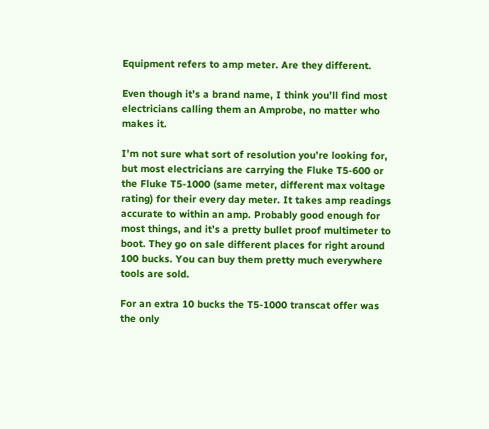Equipment refers to amp meter. Are they different.

Even though it’s a brand name, I think you’ll find most electricians calling them an Amprobe, no matter who makes it.

I’m not sure what sort of resolution you’re looking for, but most electricians are carrying the Fluke T5-600 or the Fluke T5-1000 (same meter, different max voltage rating) for their every day meter. It takes amp readings accurate to within an amp. Probably good enough for most things, and it’s a pretty bullet proof multimeter to boot. They go on sale different places for right around 100 bucks. You can buy them pretty much everywhere tools are sold.

For an extra 10 bucks the T5-1000 transcat offer was the only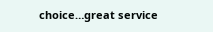choice…great service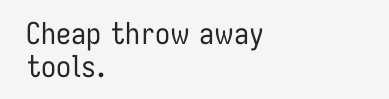Cheap throw away tools.